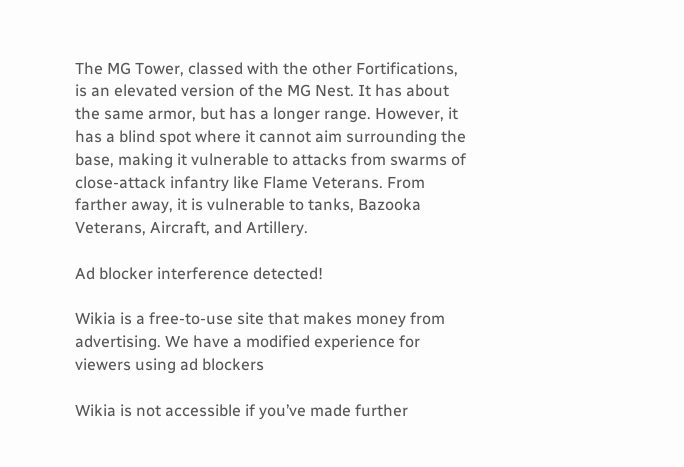The MG Tower, classed with the other Fortifications, is an elevated version of the MG Nest. It has about the same armor, but has a longer range. However, it has a blind spot where it cannot aim surrounding the base, making it vulnerable to attacks from swarms of close-attack infantry like Flame Veterans. From farther away, it is vulnerable to tanks, Bazooka Veterans, Aircraft, and Artillery.

Ad blocker interference detected!

Wikia is a free-to-use site that makes money from advertising. We have a modified experience for viewers using ad blockers

Wikia is not accessible if you’ve made further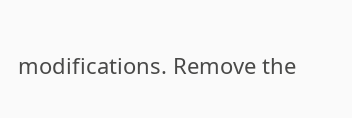modifications. Remove the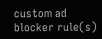custom ad blocker rule(s)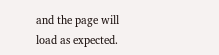and the page will load as expected.